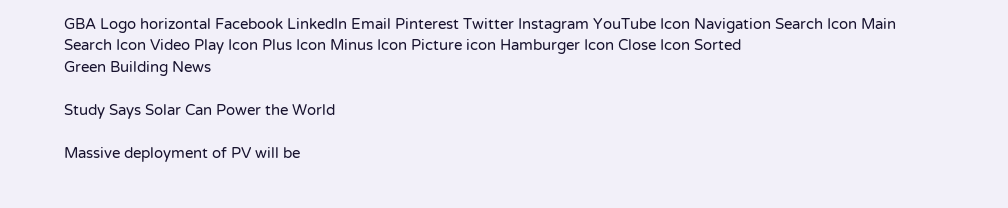GBA Logo horizontal Facebook LinkedIn Email Pinterest Twitter Instagram YouTube Icon Navigation Search Icon Main Search Icon Video Play Icon Plus Icon Minus Icon Picture icon Hamburger Icon Close Icon Sorted
Green Building News

Study Says Solar Can Power the World

Massive deployment of PV will be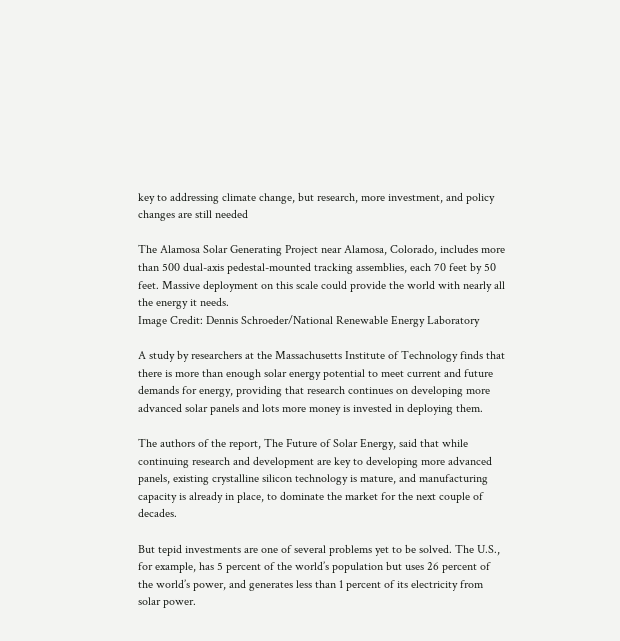key to addressing climate change, but research, more investment, and policy changes are still needed

The Alamosa Solar Generating Project near Alamosa, Colorado, includes more than 500 dual-axis pedestal-mounted tracking assemblies, each 70 feet by 50 feet. Massive deployment on this scale could provide the world with nearly all the energy it needs.
Image Credit: Dennis Schroeder/National Renewable Energy Laboratory

A study by researchers at the Massachusetts Institute of Technology finds that there is more than enough solar energy potential to meet current and future demands for energy, providing that research continues on developing more advanced solar panels and lots more money is invested in deploying them.

The authors of the report, The Future of Solar Energy, said that while continuing research and development are key to developing more advanced panels, existing crystalline silicon technology is mature, and manufacturing capacity is already in place, to dominate the market for the next couple of decades.

But tepid investments are one of several problems yet to be solved. The U.S., for example, has 5 percent of the world’s population but uses 26 percent of the world’s power, and generates less than 1 percent of its electricity from solar power.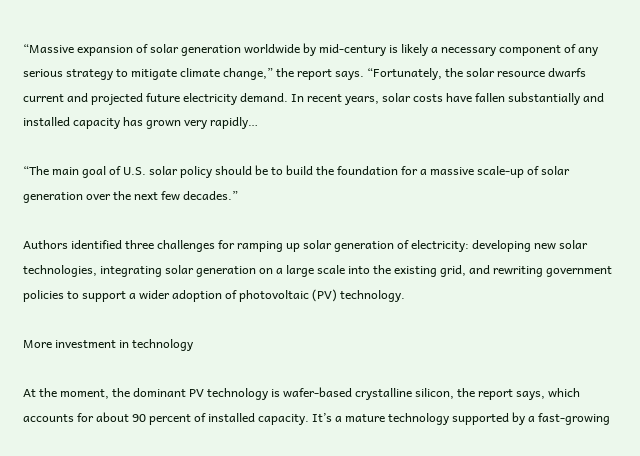“Massive expansion of solar generation worldwide by mid-century is likely a necessary component of any serious strategy to mitigate climate change,” the report says. “Fortunately, the solar resource dwarfs current and projected future electricity demand. In recent years, solar costs have fallen substantially and installed capacity has grown very rapidly…

“The main goal of U.S. solar policy should be to build the foundation for a massive scale-up of solar generation over the next few decades.”

Authors identified three challenges for ramping up solar generation of electricity: developing new solar technologies, integrating solar generation on a large scale into the existing grid, and rewriting government policies to support a wider adoption of photovoltaic (PV) technology.

More investment in technology

At the moment, the dominant PV technology is wafer-based crystalline silicon, the report says, which accounts for about 90 percent of installed capacity. It’s a mature technology supported by a fast-growing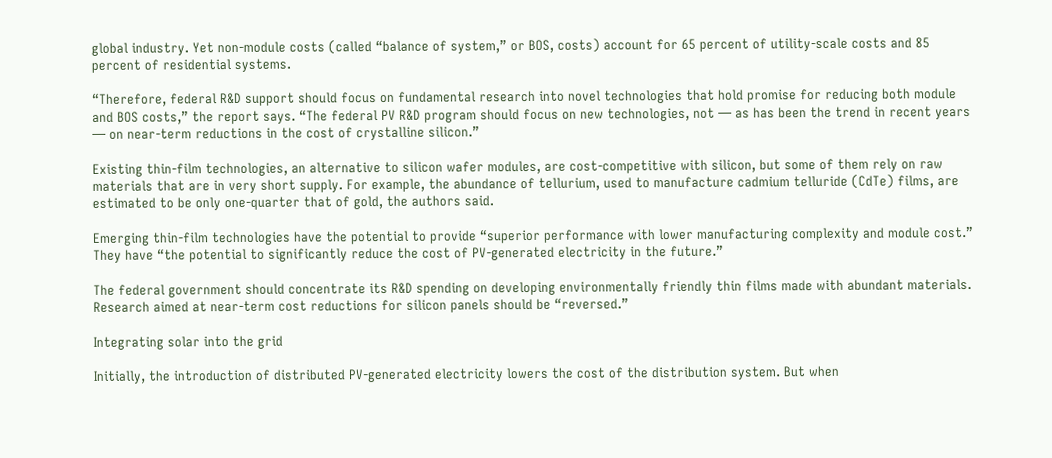global industry. Yet non-module costs (called “balance of system,” or BOS, costs) account for 65 percent of utility-scale costs and 85 percent of residential systems.

“Therefore, federal R&D support should focus on fundamental research into novel technologies that hold promise for reducing both module and BOS costs,” the report says. “The federal PV R&D program should focus on new technologies, not — as has been the trend in recent years — on near-term reductions in the cost of crystalline silicon.”

Existing thin-film technologies, an alternative to silicon wafer modules, are cost-competitive with silicon, but some of them rely on raw materials that are in very short supply. For example, the abundance of tellurium, used to manufacture cadmium telluride (CdTe) films, are estimated to be only one-quarter that of gold, the authors said.

Emerging thin-film technologies have the potential to provide “superior performance with lower manufacturing complexity and module cost.” They have “the potential to significantly reduce the cost of PV-generated electricity in the future.”

The federal government should concentrate its R&D spending on developing environmentally friendly thin films made with abundant materials. Research aimed at near-term cost reductions for silicon panels should be “reversed.”

Integrating solar into the grid

Initially, the introduction of distributed PV-generated electricity lowers the cost of the distribution system. But when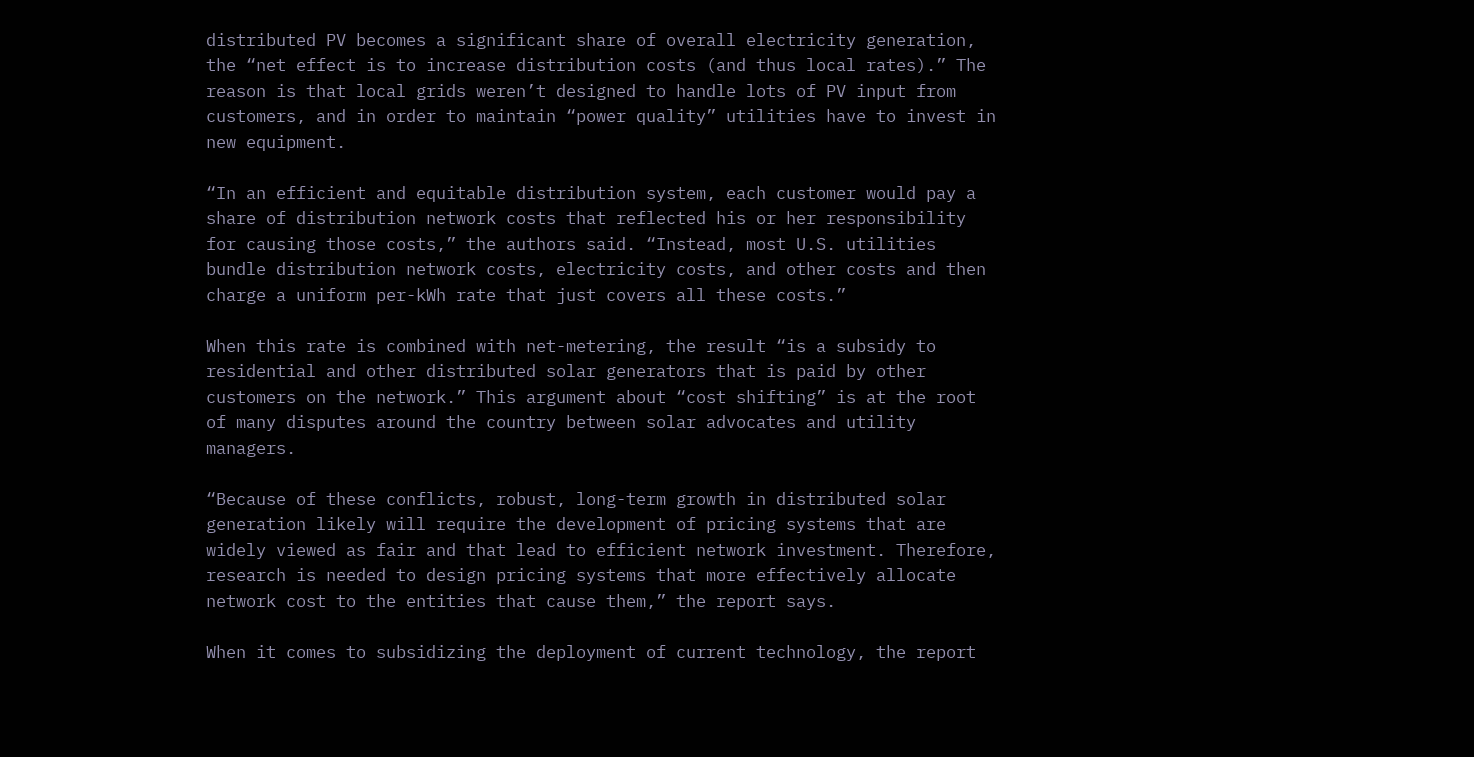distributed PV becomes a significant share of overall electricity generation, the “net effect is to increase distribution costs (and thus local rates).” The reason is that local grids weren’t designed to handle lots of PV input from customers, and in order to maintain “power quality” utilities have to invest in new equipment.

“In an efficient and equitable distribution system, each customer would pay a share of distribution network costs that reflected his or her responsibility for causing those costs,” the authors said. “Instead, most U.S. utilities bundle distribution network costs, electricity costs, and other costs and then charge a uniform per-kWh rate that just covers all these costs.”

When this rate is combined with net-metering, the result “is a subsidy to residential and other distributed solar generators that is paid by other customers on the network.” This argument about “cost shifting” is at the root of many disputes around the country between solar advocates and utility managers.

“Because of these conflicts, robust, long-term growth in distributed solar generation likely will require the development of pricing systems that are widely viewed as fair and that lead to efficient network investment. Therefore, research is needed to design pricing systems that more effectively allocate network cost to the entities that cause them,” the report says.

When it comes to subsidizing the deployment of current technology, the report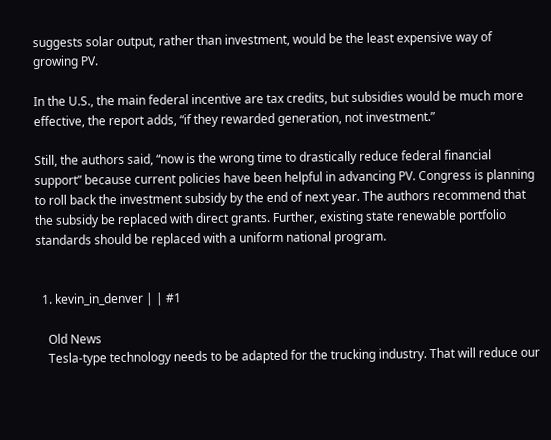suggests solar output, rather than investment, would be the least expensive way of growing PV.

In the U.S., the main federal incentive are tax credits, but subsidies would be much more effective, the report adds, “if they rewarded generation, not investment.”

Still, the authors said, “now is the wrong time to drastically reduce federal financial support” because current policies have been helpful in advancing PV. Congress is planning to roll back the investment subsidy by the end of next year. The authors recommend that the subsidy be replaced with direct grants. Further, existing state renewable portfolio standards should be replaced with a uniform national program.


  1. kevin_in_denver | | #1

    Old News
    Tesla-type technology needs to be adapted for the trucking industry. That will reduce our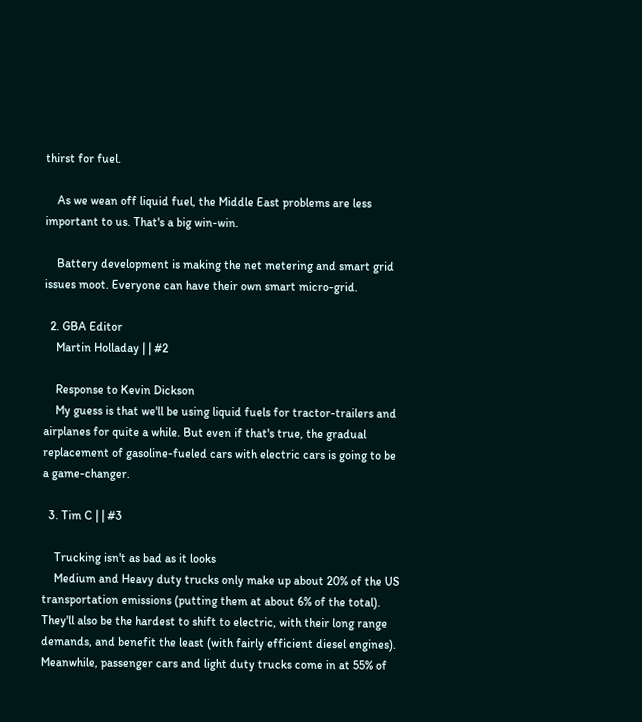thirst for fuel.

    As we wean off liquid fuel, the Middle East problems are less important to us. That's a big win-win.

    Battery development is making the net metering and smart grid issues moot. Everyone can have their own smart micro-grid.

  2. GBA Editor
    Martin Holladay | | #2

    Response to Kevin Dickson
    My guess is that we'll be using liquid fuels for tractor-trailers and airplanes for quite a while. But even if that's true, the gradual replacement of gasoline-fueled cars with electric cars is going to be a game-changer.

  3. Tim C | | #3

    Trucking isn't as bad as it looks
    Medium and Heavy duty trucks only make up about 20% of the US transportation emissions (putting them at about 6% of the total). They'll also be the hardest to shift to electric, with their long range demands, and benefit the least (with fairly efficient diesel engines). Meanwhile, passenger cars and light duty trucks come in at 55% of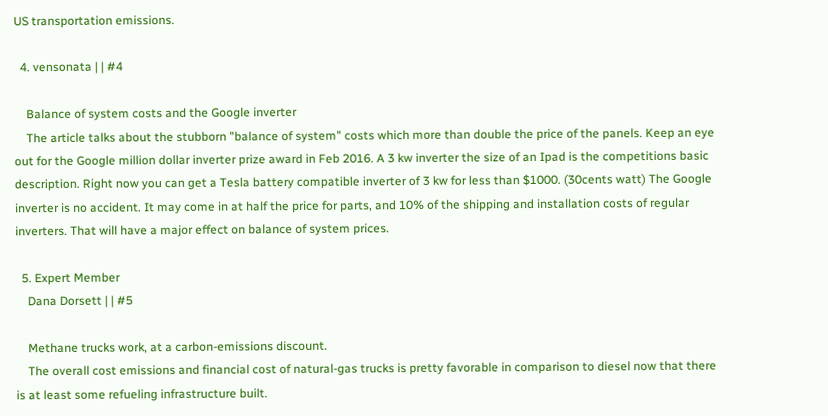US transportation emissions.

  4. vensonata | | #4

    Balance of system costs and the Google inverter
    The article talks about the stubborn "balance of system" costs which more than double the price of the panels. Keep an eye out for the Google million dollar inverter prize award in Feb 2016. A 3 kw inverter the size of an Ipad is the competitions basic description. Right now you can get a Tesla battery compatible inverter of 3 kw for less than $1000. (30cents watt) The Google inverter is no accident. It may come in at half the price for parts, and 10% of the shipping and installation costs of regular inverters. That will have a major effect on balance of system prices.

  5. Expert Member
    Dana Dorsett | | #5

    Methane trucks work, at a carbon-emissions discount.
    The overall cost emissions and financial cost of natural-gas trucks is pretty favorable in comparison to diesel now that there is at least some refueling infrastructure built.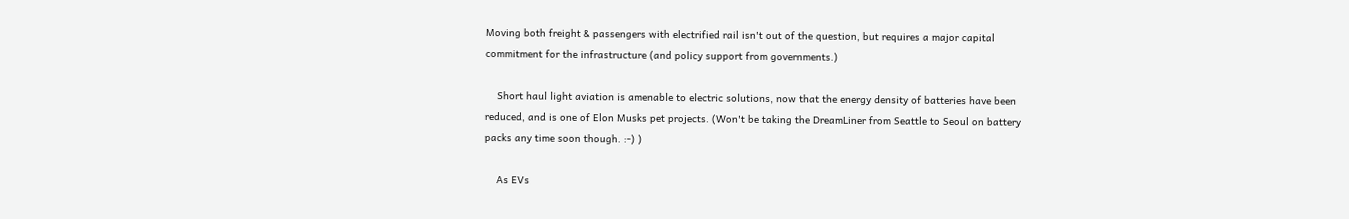Moving both freight & passengers with electrified rail isn't out of the question, but requires a major capital commitment for the infrastructure (and policy support from governments.)

    Short haul light aviation is amenable to electric solutions, now that the energy density of batteries have been reduced, and is one of Elon Musks pet projects. (Won't be taking the DreamLiner from Seattle to Seoul on battery packs any time soon though. :-) )

    As EVs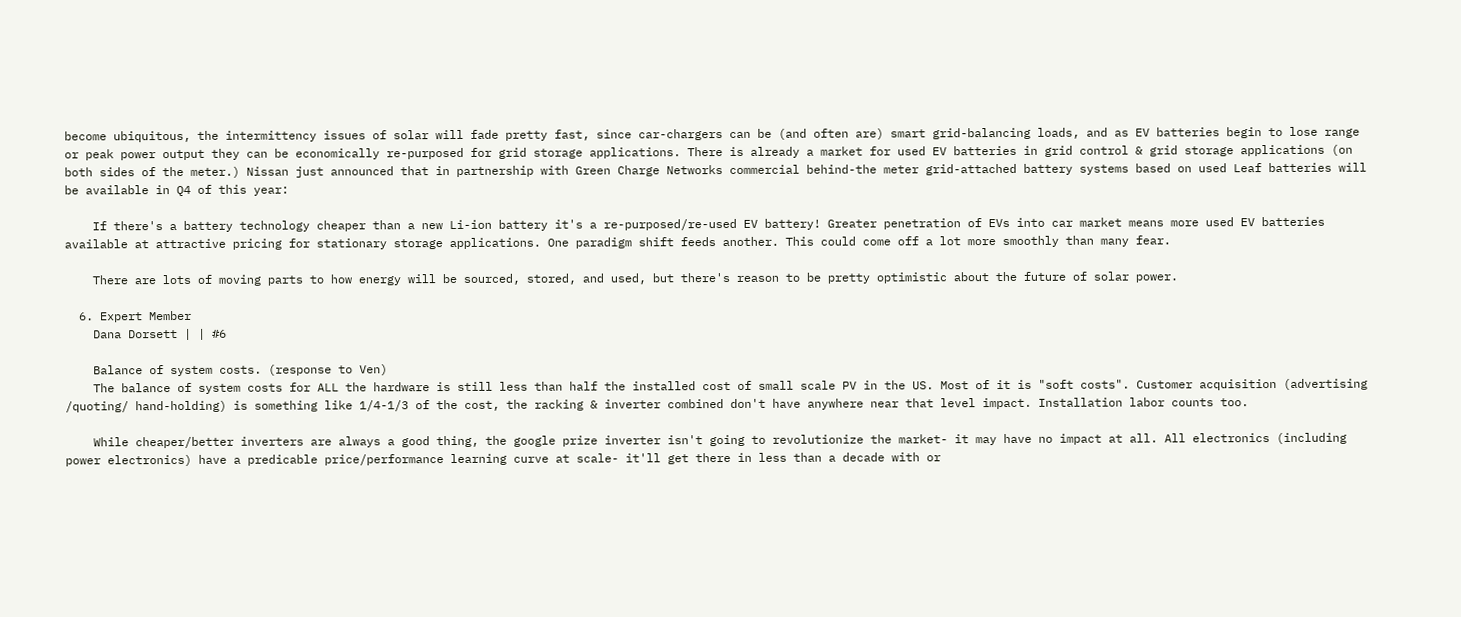become ubiquitous, the intermittency issues of solar will fade pretty fast, since car-chargers can be (and often are) smart grid-balancing loads, and as EV batteries begin to lose range or peak power output they can be economically re-purposed for grid storage applications. There is already a market for used EV batteries in grid control & grid storage applications (on both sides of the meter.) Nissan just announced that in partnership with Green Charge Networks commercial behind-the meter grid-attached battery systems based on used Leaf batteries will be available in Q4 of this year:

    If there's a battery technology cheaper than a new Li-ion battery it's a re-purposed/re-used EV battery! Greater penetration of EVs into car market means more used EV batteries available at attractive pricing for stationary storage applications. One paradigm shift feeds another. This could come off a lot more smoothly than many fear.

    There are lots of moving parts to how energy will be sourced, stored, and used, but there's reason to be pretty optimistic about the future of solar power.

  6. Expert Member
    Dana Dorsett | | #6

    Balance of system costs. (response to Ven)
    The balance of system costs for ALL the hardware is still less than half the installed cost of small scale PV in the US. Most of it is "soft costs". Customer acquisition (advertising /quoting/ hand-holding) is something like 1/4-1/3 of the cost, the racking & inverter combined don't have anywhere near that level impact. Installation labor counts too.

    While cheaper/better inverters are always a good thing, the google prize inverter isn't going to revolutionize the market- it may have no impact at all. All electronics (including power electronics) have a predicable price/performance learning curve at scale- it'll get there in less than a decade with or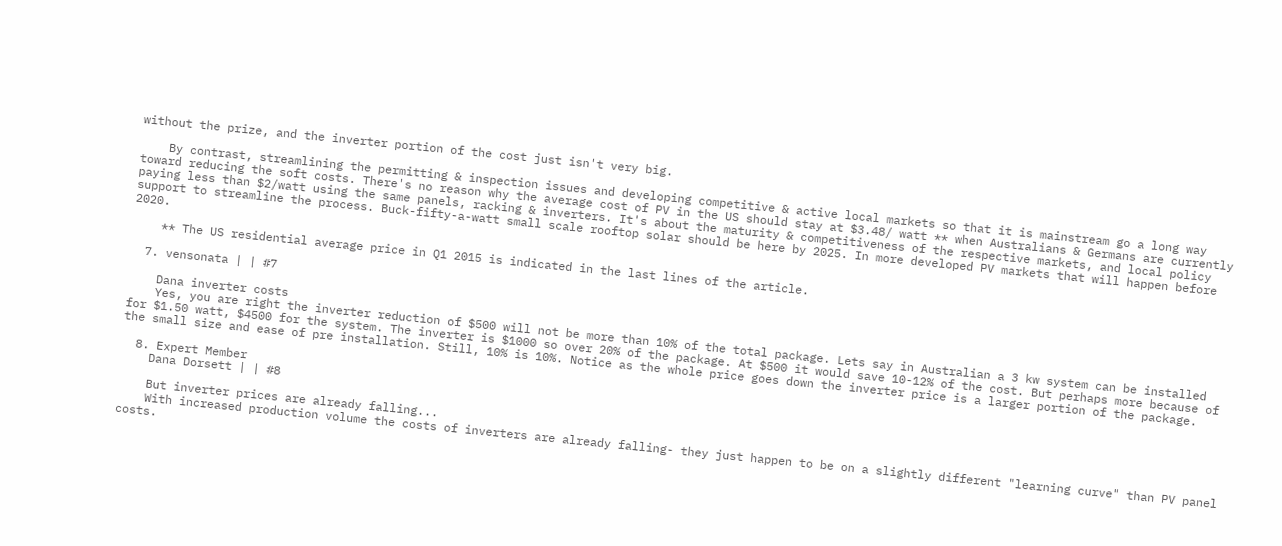without the prize, and the inverter portion of the cost just isn't very big.

    By contrast, streamlining the permitting & inspection issues and developing competitive & active local markets so that it is mainstream go a long way toward reducing the soft costs. There's no reason why the average cost of PV in the US should stay at $3.48/ watt ** when Australians & Germans are currently paying less than $2/watt using the same panels, racking & inverters. It's about the maturity & competitiveness of the respective markets, and local policy support to streamline the process. Buck-fifty-a-watt small scale rooftop solar should be here by 2025. In more developed PV markets that will happen before 2020.

    ** The US residential average price in Q1 2015 is indicated in the last lines of the article.

  7. vensonata | | #7

    Dana inverter costs
    Yes, you are right the inverter reduction of $500 will not be more than 10% of the total package. Lets say in Australian a 3 kw system can be installed for $1.50 watt, $4500 for the system. The inverter is $1000 so over 20% of the package. At $500 it would save 10-12% of the cost. But perhaps more because of the small size and ease of pre installation. Still, 10% is 10%. Notice as the whole price goes down the inverter price is a larger portion of the package.

  8. Expert Member
    Dana Dorsett | | #8

    But inverter prices are already falling...
    With increased production volume the costs of inverters are already falling- they just happen to be on a slightly different "learning curve" than PV panel costs.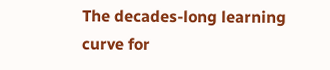The decades-long learning curve for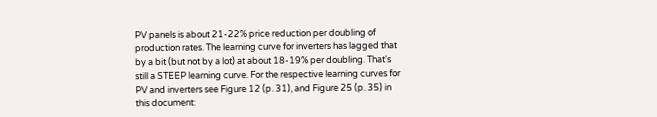PV panels is about 21-22% price reduction per doubling of production rates. The learning curve for inverters has lagged that by a bit (but not by a lot) at about 18-19% per doubling. That's still a STEEP learning curve. For the respective learning curves for PV and inverters see Figure 12 (p. 31), and Figure 25 (p. 35) in this document: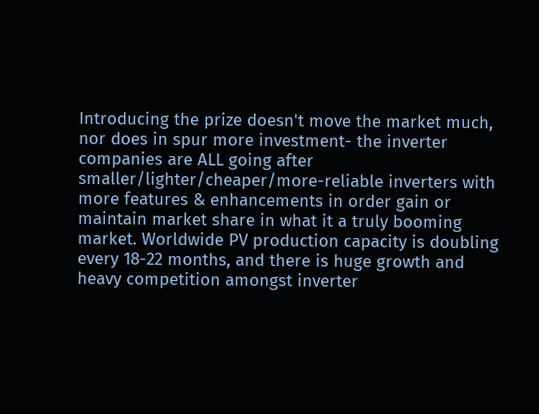Introducing the prize doesn't move the market much, nor does in spur more investment- the inverter companies are ALL going after smaller/lighter/cheaper/more-reliable inverters with more features & enhancements in order gain or maintain market share in what it a truly booming market. Worldwide PV production capacity is doubling every 18-22 months, and there is huge growth and heavy competition amongst inverter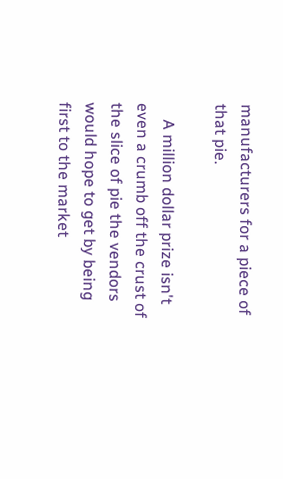manufacturers for a piece of that pie.

    A million dollar prize isn't even a crumb off the crust of the slice of pie the vendors would hope to get by being first to the market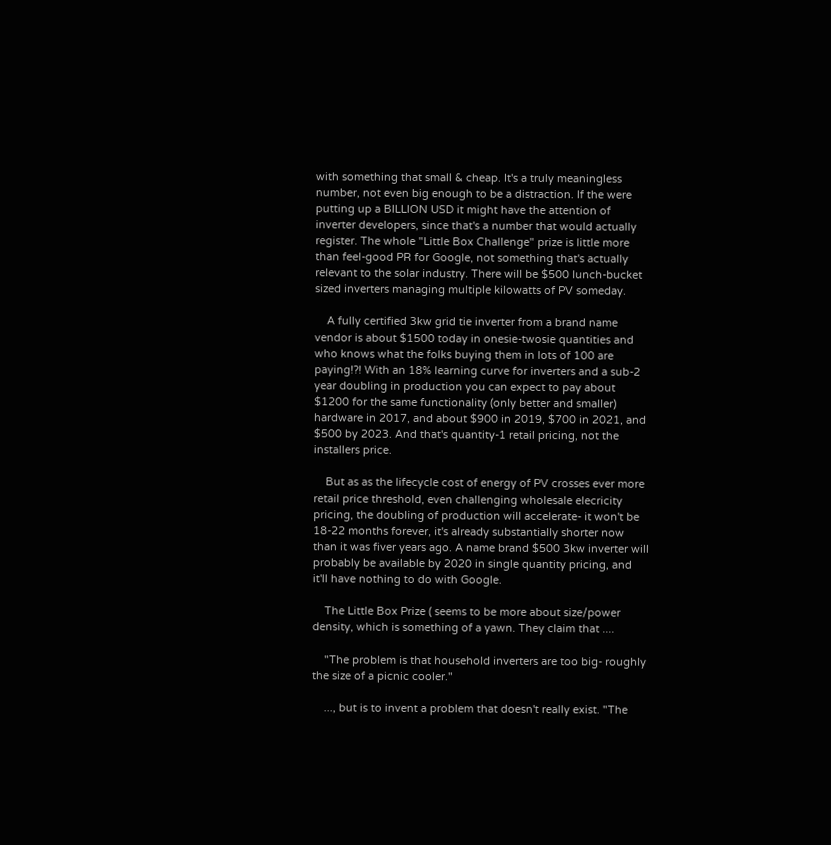with something that small & cheap. It's a truly meaningless number, not even big enough to be a distraction. If the were putting up a BILLION USD it might have the attention of inverter developers, since that's a number that would actually register. The whole "Little Box Challenge" prize is little more than feel-good PR for Google, not something that's actually relevant to the solar industry. There will be $500 lunch-bucket sized inverters managing multiple kilowatts of PV someday.

    A fully certified 3kw grid tie inverter from a brand name vendor is about $1500 today in onesie-twosie quantities and who knows what the folks buying them in lots of 100 are paying!?! With an 18% learning curve for inverters and a sub-2 year doubling in production you can expect to pay about $1200 for the same functionality (only better and smaller) hardware in 2017, and about $900 in 2019, $700 in 2021, and $500 by 2023. And that's quantity-1 retail pricing, not the installers price.

    But as as the lifecycle cost of energy of PV crosses ever more retail price threshold, even challenging wholesale elecricity pricing, the doubling of production will accelerate- it won't be 18-22 months forever, it's already substantially shorter now than it was fiver years ago. A name brand $500 3kw inverter will probably be available by 2020 in single quantity pricing, and it'll have nothing to do with Google.

    The Little Box Prize ( seems to be more about size/power density, which is something of a yawn. They claim that ....

    "The problem is that household inverters are too big- roughly the size of a picnic cooler."

    ..., but is to invent a problem that doesn't really exist. "The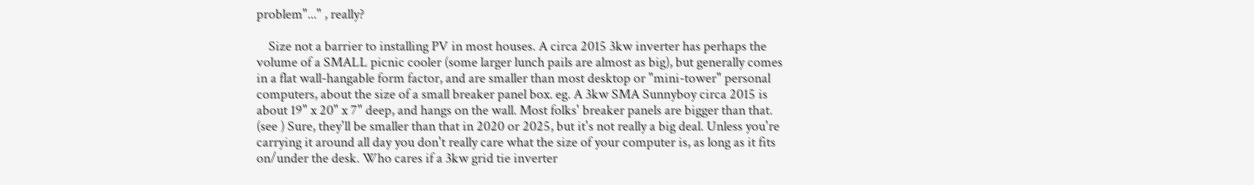problem"..." , really?

    Size not a barrier to installing PV in most houses. A circa 2015 3kw inverter has perhaps the volume of a SMALL picnic cooler (some larger lunch pails are almost as big), but generally comes in a flat wall-hangable form factor, and are smaller than most desktop or "mini-tower" personal computers, about the size of a small breaker panel box. eg. A 3kw SMA Sunnyboy circa 2015 is about 19" x 20" x 7" deep, and hangs on the wall. Most folks' breaker panels are bigger than that. (see ) Sure, they'll be smaller than that in 2020 or 2025, but it's not really a big deal. Unless you're carrying it around all day you don't really care what the size of your computer is, as long as it fits on/under the desk. Who cares if a 3kw grid tie inverter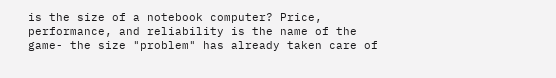is the size of a notebook computer? Price, performance, and reliability is the name of the game- the size "problem" has already taken care of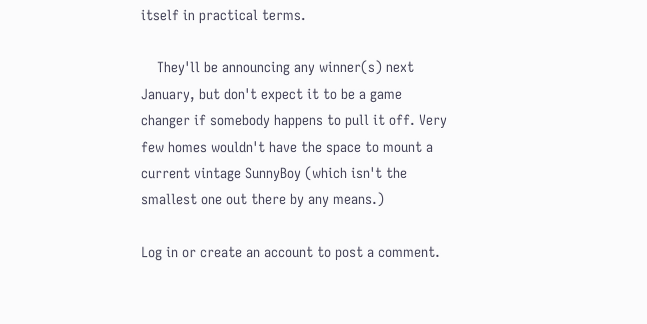itself in practical terms.

    They'll be announcing any winner(s) next January, but don't expect it to be a game changer if somebody happens to pull it off. Very few homes wouldn't have the space to mount a current vintage SunnyBoy (which isn't the smallest one out there by any means.)

Log in or create an account to post a comment.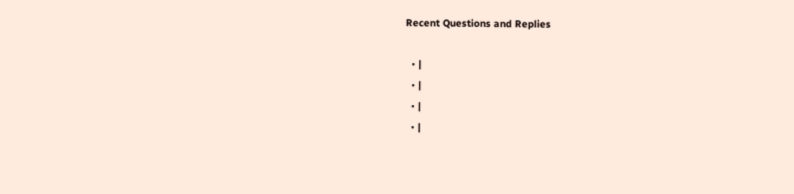Recent Questions and Replies

  • |
  • |
  • |
  • |